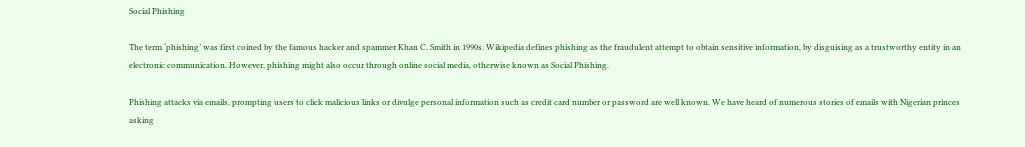Social Phishing

The term ‘phishing’ was first coined by the famous hacker and spammer Khan C. Smith in 1990s. Wikipedia defines phishing as the fraudulent attempt to obtain sensitive information, by disguising as a trustworthy entity in an electronic communication. However, phishing might also occur through online social media, otherwise known as Social Phishing.

Phishing attacks via emails, prompting users to click malicious links or divulge personal information such as credit card number or password are well known. We have heard of numerous stories of emails with Nigerian princes asking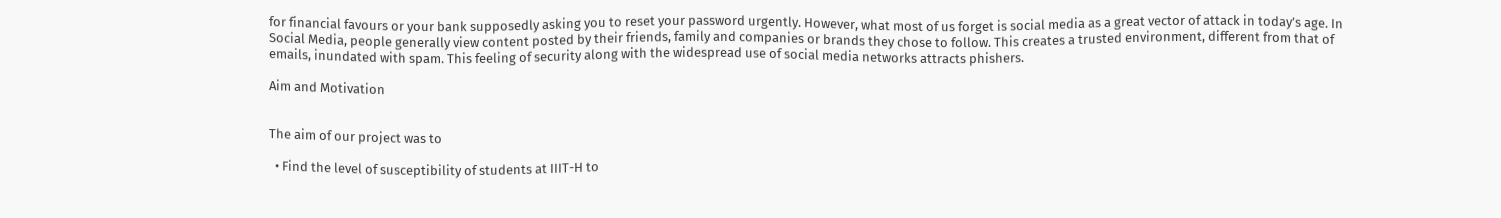for financial favours or your bank supposedly asking you to reset your password urgently. However, what most of us forget is social media as a great vector of attack in today’s age. In Social Media, people generally view content posted by their friends, family and companies or brands they chose to follow. This creates a trusted environment, different from that of emails, inundated with spam. This feeling of security along with the widespread use of social media networks attracts phishers.

Aim and Motivation


The aim of our project was to

  • Find the level of susceptibility of students at IIIT-H to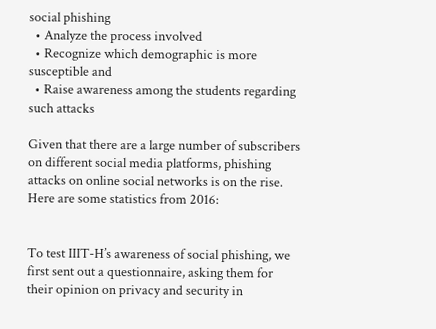social phishing
  • Analyze the process involved
  • Recognize which demographic is more susceptible and
  • Raise awareness among the students regarding such attacks

Given that there are a large number of subscribers on different social media platforms, phishing attacks on online social networks is on the rise. Here are some statistics from 2016:


To test IIIT-H’s awareness of social phishing, we first sent out a questionnaire, asking them for their opinion on privacy and security in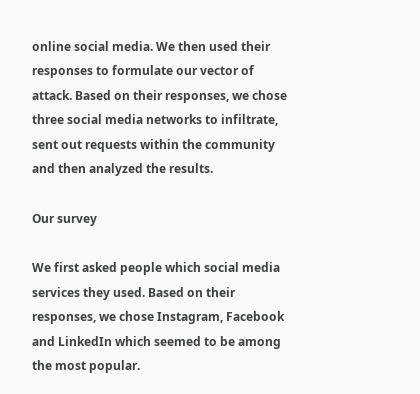online social media. We then used their responses to formulate our vector of attack. Based on their responses, we chose three social media networks to infiltrate, sent out requests within the community and then analyzed the results.

Our survey

We first asked people which social media services they used. Based on their responses, we chose Instagram, Facebook and LinkedIn which seemed to be among the most popular.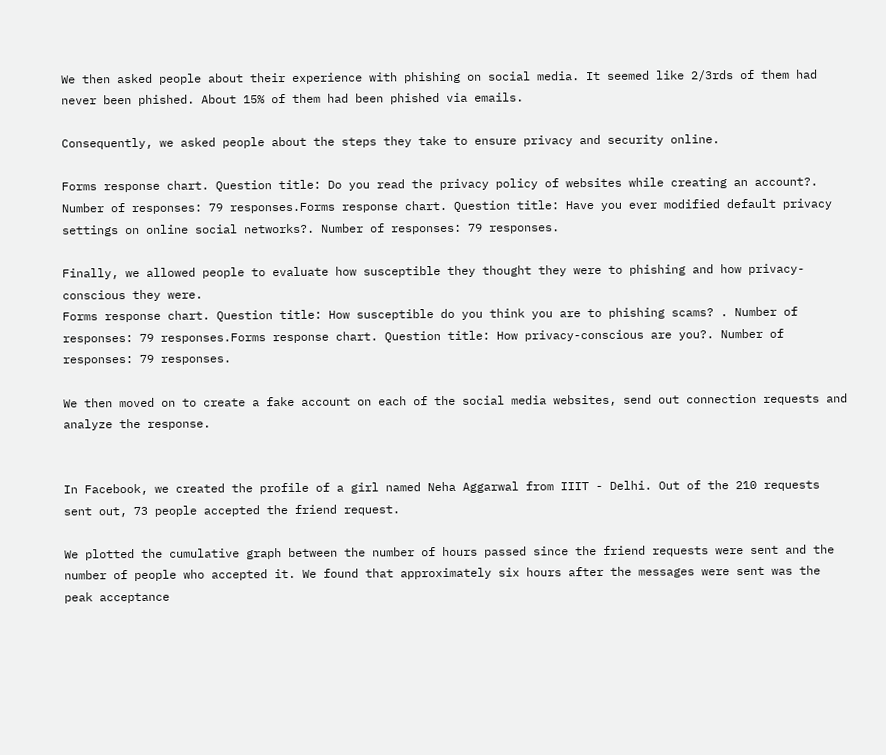We then asked people about their experience with phishing on social media. It seemed like 2/3rds of them had never been phished. About 15% of them had been phished via emails.

Consequently, we asked people about the steps they take to ensure privacy and security online.

Forms response chart. Question title: Do you read the privacy policy of websites while creating an account?. Number of responses: 79 responses.Forms response chart. Question title: Have you ever modified default privacy settings on online social networks?. Number of responses: 79 responses.

Finally, we allowed people to evaluate how susceptible they thought they were to phishing and how privacy-conscious they were.
Forms response chart. Question title: How susceptible do you think you are to phishing scams? . Number of responses: 79 responses.Forms response chart. Question title: How privacy-conscious are you?. Number of responses: 79 responses.

We then moved on to create a fake account on each of the social media websites, send out connection requests and analyze the response.


In Facebook, we created the profile of a girl named Neha Aggarwal from IIIT - Delhi. Out of the 210 requests sent out, 73 people accepted the friend request.

We plotted the cumulative graph between the number of hours passed since the friend requests were sent and the number of people who accepted it. We found that approximately six hours after the messages were sent was the peak acceptance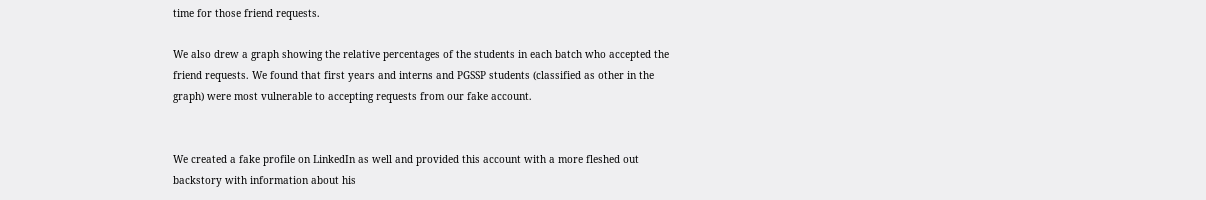time for those friend requests.

We also drew a graph showing the relative percentages of the students in each batch who accepted the friend requests. We found that first years and interns and PGSSP students (classified as other in the graph) were most vulnerable to accepting requests from our fake account.


We created a fake profile on LinkedIn as well and provided this account with a more fleshed out backstory with information about his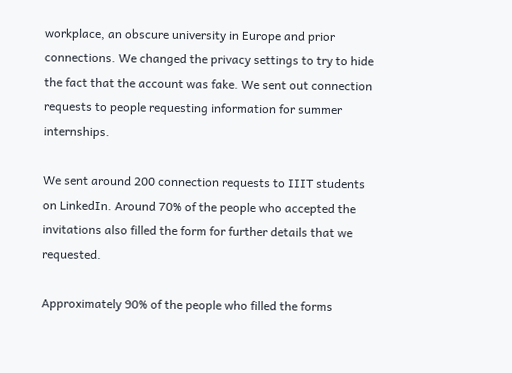workplace, an obscure university in Europe and prior connections. We changed the privacy settings to try to hide the fact that the account was fake. We sent out connection requests to people requesting information for summer internships.

We sent around 200 connection requests to IIIT students on LinkedIn. Around 70% of the people who accepted the invitations also filled the form for further details that we requested.

Approximately 90% of the people who filled the forms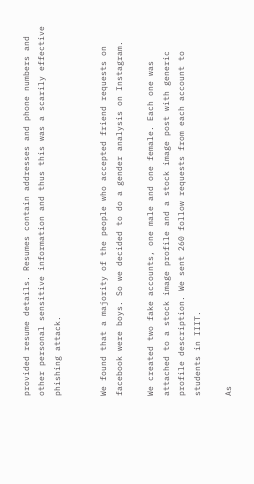provided resume details. Resumes contain addresses and phone numbers and other personal sensitive information and thus this was a scarily effective phishing attack.


We found that a majority of the people who accepted friend requests on facebook were boys. So we decided to do a gender analysis on Instagram.

We created two fake accounts, one male and one female. Each one was attached to a stock image profile and a stock image post with generic profile description. We sent 260 follow requests from each account to students in IIIT.

As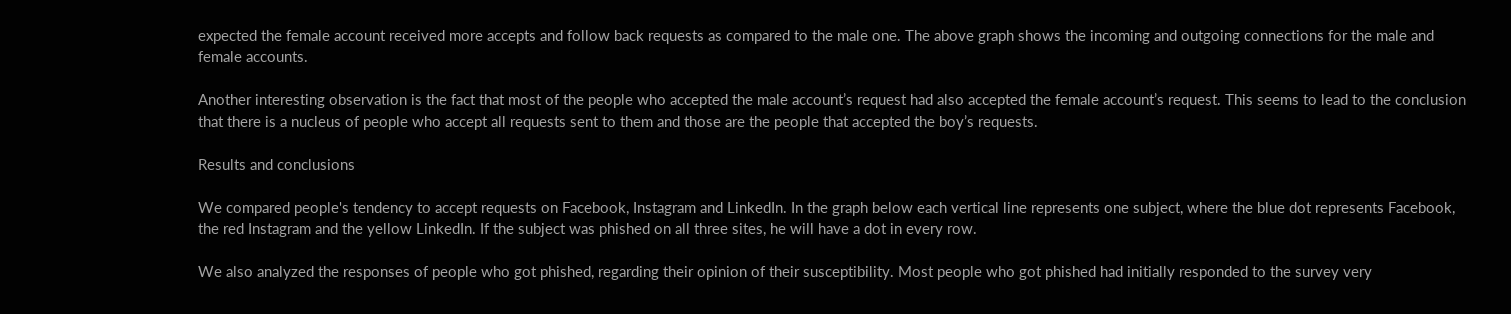expected the female account received more accepts and follow back requests as compared to the male one. The above graph shows the incoming and outgoing connections for the male and female accounts.

Another interesting observation is the fact that most of the people who accepted the male account’s request had also accepted the female account’s request. This seems to lead to the conclusion that there is a nucleus of people who accept all requests sent to them and those are the people that accepted the boy’s requests.

Results and conclusions

We compared people's tendency to accept requests on Facebook, Instagram and LinkedIn. In the graph below each vertical line represents one subject, where the blue dot represents Facebook, the red Instagram and the yellow LinkedIn. If the subject was phished on all three sites, he will have a dot in every row.

We also analyzed the responses of people who got phished, regarding their opinion of their susceptibility. Most people who got phished had initially responded to the survey very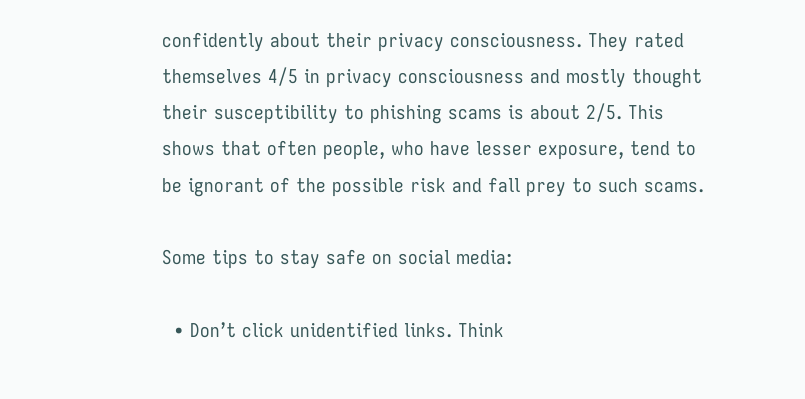confidently about their privacy consciousness. They rated themselves 4/5 in privacy consciousness and mostly thought their susceptibility to phishing scams is about 2/5. This shows that often people, who have lesser exposure, tend to be ignorant of the possible risk and fall prey to such scams.

Some tips to stay safe on social media:

  • Don’t click unidentified links. Think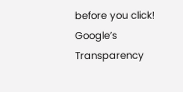before you click! Google’s Transparency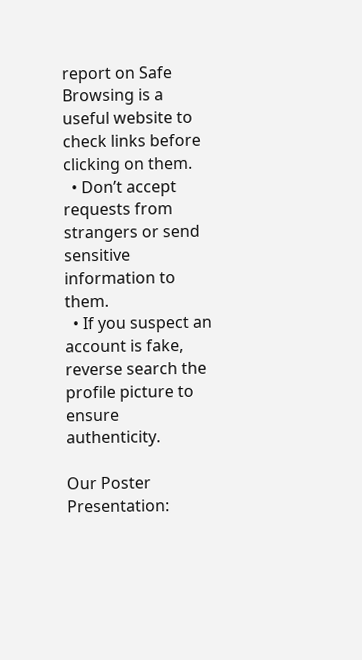report on Safe Browsing is a useful website to check links before clicking on them.
  • Don’t accept requests from strangers or send sensitive information to them.
  • If you suspect an account is fake, reverse search the profile picture to ensure authenticity.

Our Poster Presentation: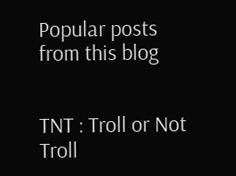Popular posts from this blog


TNT : Troll or Not Troll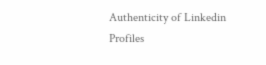Authenticity of Linkedin Profiles